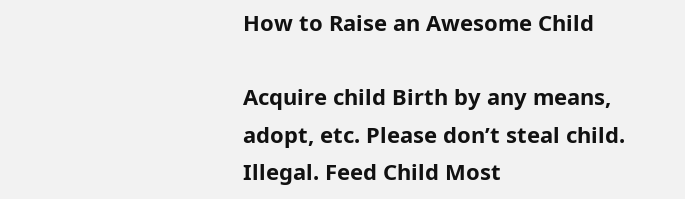How to Raise an Awesome Child

Acquire child Birth by any means, adopt, etc. Please don’t steal child. Illegal. Feed Child Most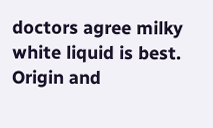doctors agree milky white liquid is best. Origin and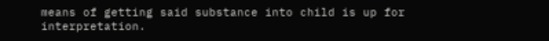means of getting said substance into child is up for interpretation.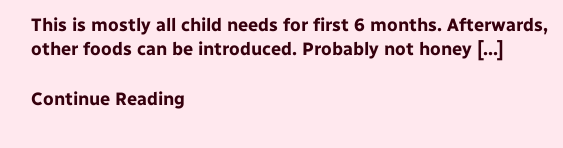This is mostly all child needs for first 6 months. Afterwards, other foods can be introduced. Probably not honey […]

Continue Reading